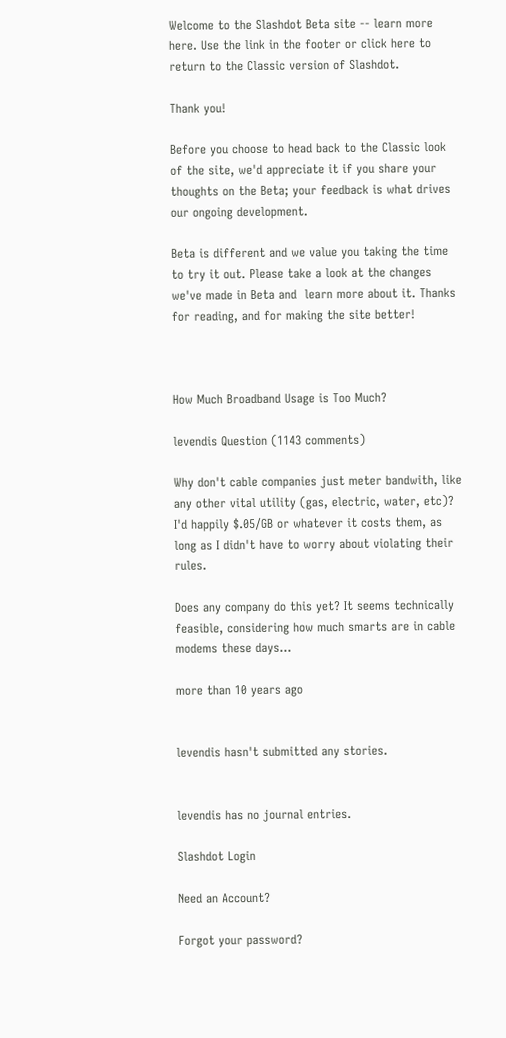Welcome to the Slashdot Beta site -- learn more here. Use the link in the footer or click here to return to the Classic version of Slashdot.

Thank you!

Before you choose to head back to the Classic look of the site, we'd appreciate it if you share your thoughts on the Beta; your feedback is what drives our ongoing development.

Beta is different and we value you taking the time to try it out. Please take a look at the changes we've made in Beta and  learn more about it. Thanks for reading, and for making the site better!



How Much Broadband Usage is Too Much?

levendis Question (1143 comments)

Why don't cable companies just meter bandwith, like any other vital utility (gas, electric, water, etc)? I'd happily $.05/GB or whatever it costs them, as long as I didn't have to worry about violating their rules.

Does any company do this yet? It seems technically feasible, considering how much smarts are in cable modems these days...

more than 10 years ago


levendis hasn't submitted any stories.


levendis has no journal entries.

Slashdot Login

Need an Account?

Forgot your password?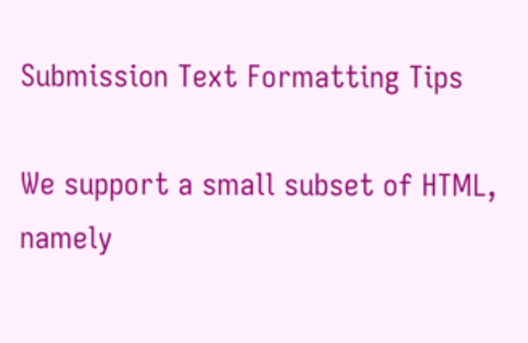Submission Text Formatting Tips

We support a small subset of HTML, namely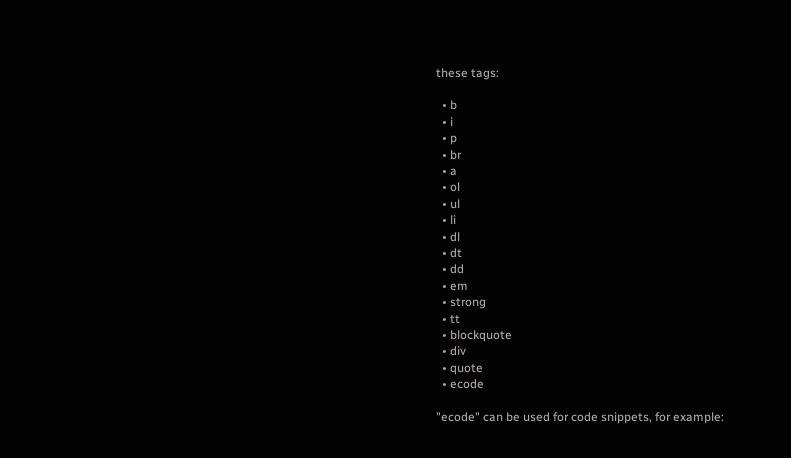these tags:

  • b
  • i
  • p
  • br
  • a
  • ol
  • ul
  • li
  • dl
  • dt
  • dd
  • em
  • strong
  • tt
  • blockquote
  • div
  • quote
  • ecode

"ecode" can be used for code snippets, for example: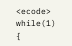<ecode>    while(1) {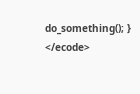do_something(); } </ecode>